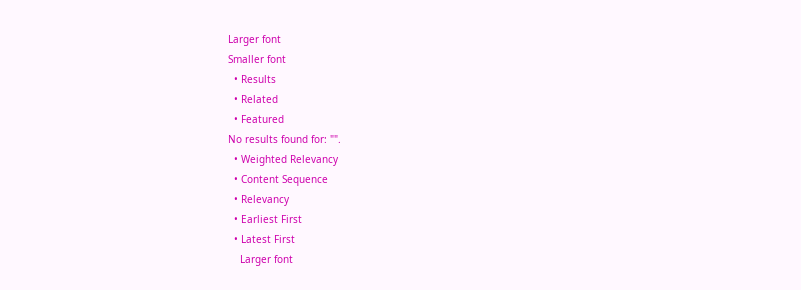Larger font
Smaller font
  • Results
  • Related
  • Featured
No results found for: "".
  • Weighted Relevancy
  • Content Sequence
  • Relevancy
  • Earliest First
  • Latest First
    Larger font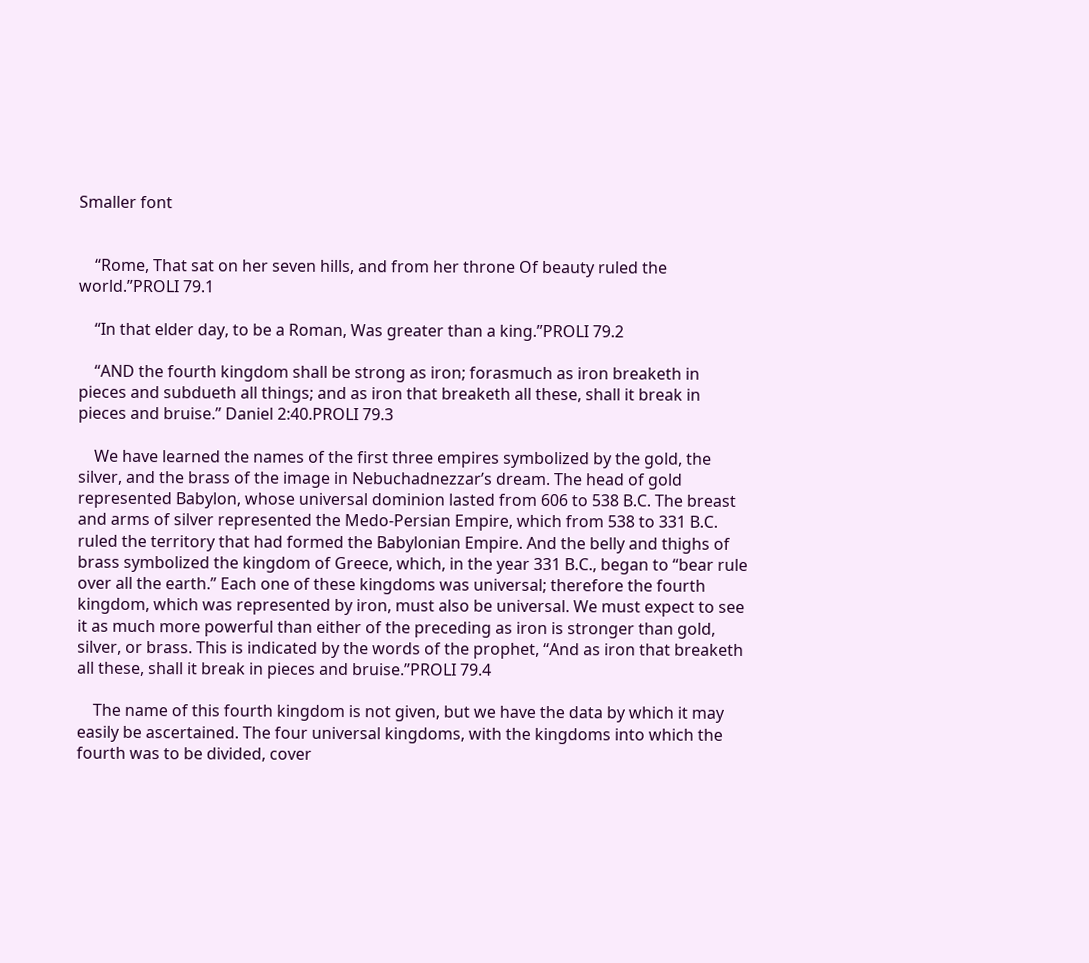Smaller font


    “Rome, That sat on her seven hills, and from her throne Of beauty ruled the world.”PROLI 79.1

    “In that elder day, to be a Roman, Was greater than a king.”PROLI 79.2

    “AND the fourth kingdom shall be strong as iron; forasmuch as iron breaketh in pieces and subdueth all things; and as iron that breaketh all these, shall it break in pieces and bruise.” Daniel 2:40.PROLI 79.3

    We have learned the names of the first three empires symbolized by the gold, the silver, and the brass of the image in Nebuchadnezzar’s dream. The head of gold represented Babylon, whose universal dominion lasted from 606 to 538 B.C. The breast and arms of silver represented the Medo-Persian Empire, which from 538 to 331 B.C. ruled the territory that had formed the Babylonian Empire. And the belly and thighs of brass symbolized the kingdom of Greece, which, in the year 331 B.C., began to “bear rule over all the earth.” Each one of these kingdoms was universal; therefore the fourth kingdom, which was represented by iron, must also be universal. We must expect to see it as much more powerful than either of the preceding as iron is stronger than gold, silver, or brass. This is indicated by the words of the prophet, “And as iron that breaketh all these, shall it break in pieces and bruise.”PROLI 79.4

    The name of this fourth kingdom is not given, but we have the data by which it may easily be ascertained. The four universal kingdoms, with the kingdoms into which the fourth was to be divided, cover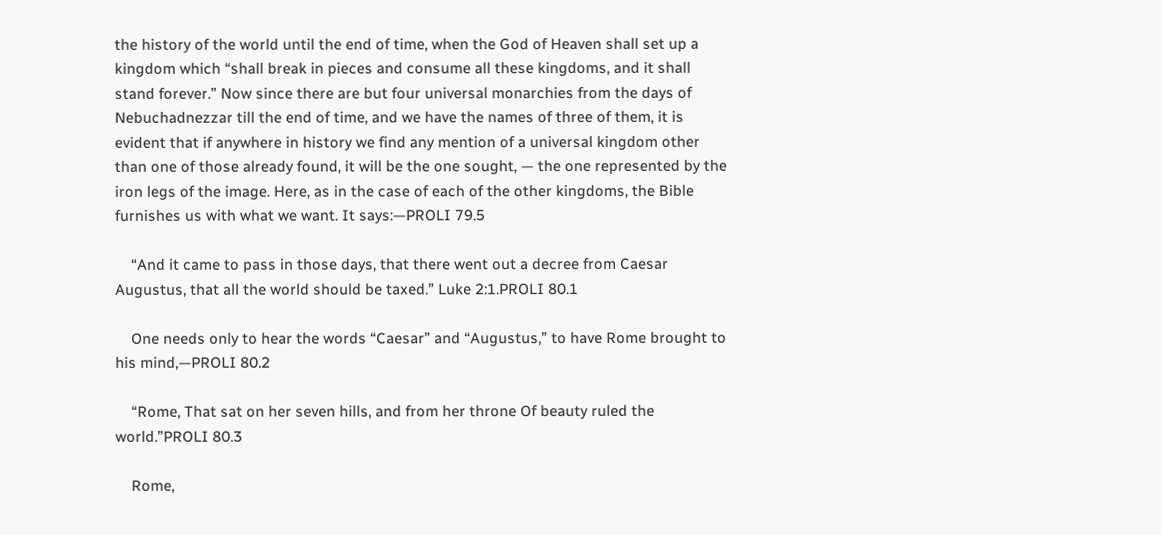the history of the world until the end of time, when the God of Heaven shall set up a kingdom which “shall break in pieces and consume all these kingdoms, and it shall stand forever.” Now since there are but four universal monarchies from the days of Nebuchadnezzar till the end of time, and we have the names of three of them, it is evident that if anywhere in history we find any mention of a universal kingdom other than one of those already found, it will be the one sought, — the one represented by the iron legs of the image. Here, as in the case of each of the other kingdoms, the Bible furnishes us with what we want. It says:—PROLI 79.5

    “And it came to pass in those days, that there went out a decree from Caesar Augustus, that all the world should be taxed.” Luke 2:1.PROLI 80.1

    One needs only to hear the words “Caesar” and “Augustus,” to have Rome brought to his mind,—PROLI 80.2

    “Rome, That sat on her seven hills, and from her throne Of beauty ruled the world.”PROLI 80.3

    Rome,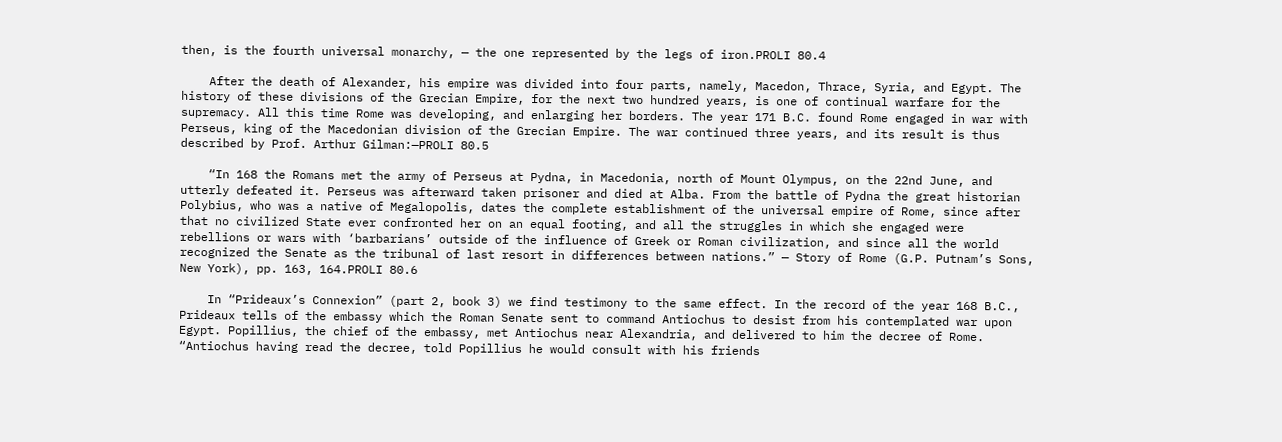then, is the fourth universal monarchy, — the one represented by the legs of iron.PROLI 80.4

    After the death of Alexander, his empire was divided into four parts, namely, Macedon, Thrace, Syria, and Egypt. The history of these divisions of the Grecian Empire, for the next two hundred years, is one of continual warfare for the supremacy. All this time Rome was developing, and enlarging her borders. The year 171 B.C. found Rome engaged in war with Perseus, king of the Macedonian division of the Grecian Empire. The war continued three years, and its result is thus described by Prof. Arthur Gilman:—PROLI 80.5

    “In 168 the Romans met the army of Perseus at Pydna, in Macedonia, north of Mount Olympus, on the 22nd June, and utterly defeated it. Perseus was afterward taken prisoner and died at Alba. From the battle of Pydna the great historian Polybius, who was a native of Megalopolis, dates the complete establishment of the universal empire of Rome, since after that no civilized State ever confronted her on an equal footing, and all the struggles in which she engaged were rebellions or wars with ‘barbarians’ outside of the influence of Greek or Roman civilization, and since all the world recognized the Senate as the tribunal of last resort in differences between nations.” — Story of Rome (G.P. Putnam’s Sons, New York), pp. 163, 164.PROLI 80.6

    In “Prideaux’s Connexion” (part 2, book 3) we find testimony to the same effect. In the record of the year 168 B.C., Prideaux tells of the embassy which the Roman Senate sent to command Antiochus to desist from his contemplated war upon Egypt. Popillius, the chief of the embassy, met Antiochus near Alexandria, and delivered to him the decree of Rome. “Antiochus having read the decree, told Popillius he would consult with his friends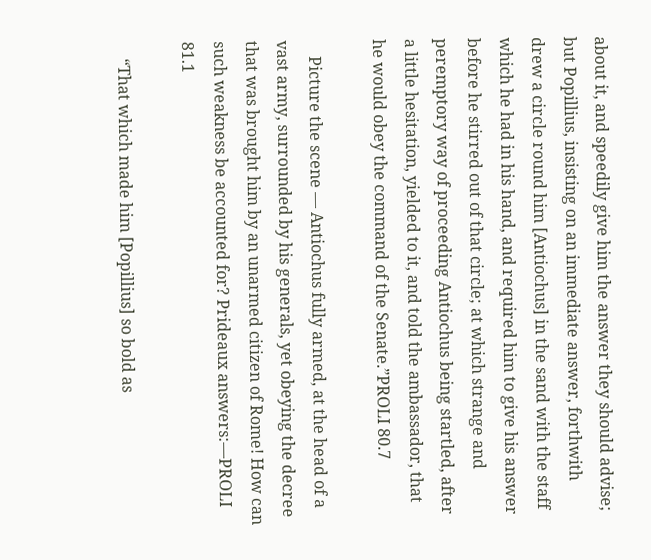about it, and speedily give him the answer they should advise; but Popillius, insisting on an immediate answer, forthwith drew a circle round him [Antiochus] in the sand with the staff which he had in his hand, and required him to give his answer before he stirred out of that circle; at which strange and peremptory way of proceeding Antiochus being startled, after a little hesitation, yielded to it, and told the ambassador, that he would obey the command of the Senate.”PROLI 80.7

    Picture the scene — Antiochus fully armed, at the head of a vast army, surrounded by his generals, yet obeying the decree that was brought him by an unarmed citizen of Rome! How can such weakness be accounted for? Prideaux answers:—PROLI 81.1

    “That which made him [Popillius] so bold as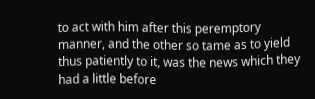to act with him after this peremptory manner, and the other so tame as to yield thus patiently to it, was the news which they had a little before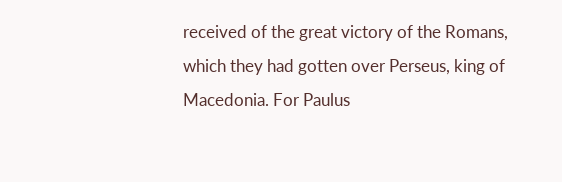received of the great victory of the Romans, which they had gotten over Perseus, king of Macedonia. For Paulus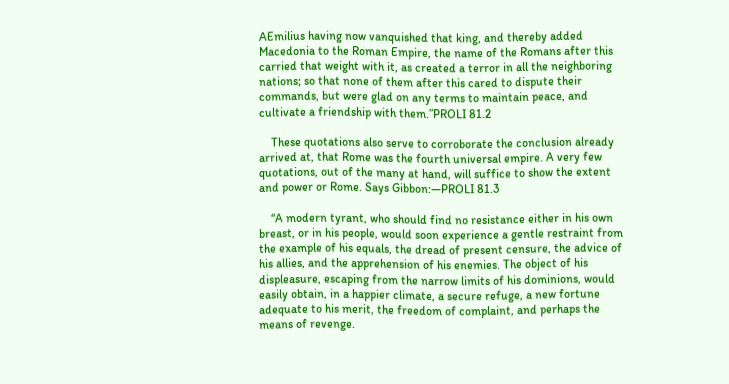AEmilius having now vanquished that king, and thereby added Macedonia to the Roman Empire, the name of the Romans after this carried that weight with it, as created a terror in all the neighboring nations; so that none of them after this cared to dispute their commands, but were glad on any terms to maintain peace, and cultivate a friendship with them.”PROLI 81.2

    These quotations also serve to corroborate the conclusion already arrived at, that Rome was the fourth universal empire. A very few quotations, out of the many at hand, will suffice to show the extent and power or Rome. Says Gibbon:—PROLI 81.3

    “A modern tyrant, who should find no resistance either in his own breast, or in his people, would soon experience a gentle restraint from the example of his equals, the dread of present censure, the advice of his allies, and the apprehension of his enemies. The object of his displeasure, escaping from the narrow limits of his dominions, would easily obtain, in a happier climate, a secure refuge, a new fortune adequate to his merit, the freedom of complaint, and perhaps the means of revenge.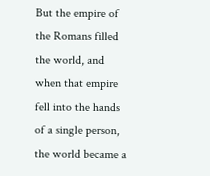But the empire of the Romans filled the world, and when that empire fell into the hands of a single person, the world became a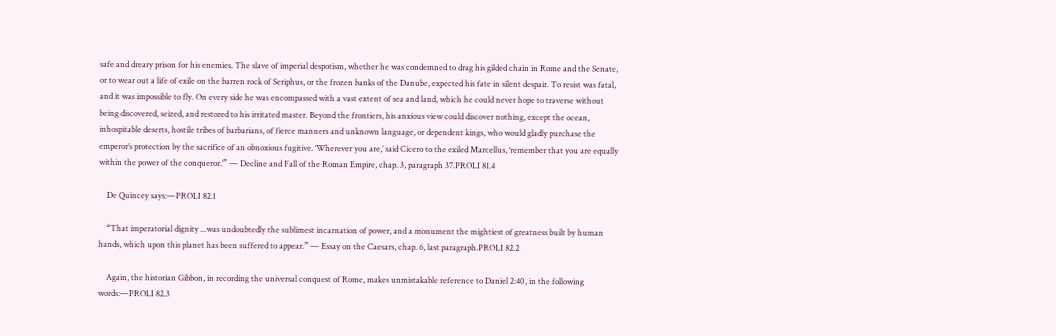safe and dreary prison for his enemies. The slave of imperial despotism, whether he was condemned to drag his gilded chain in Rome and the Senate, or to wear out a life of exile on the barren rock of Seriphus, or the frozen banks of the Danube, expected his fate in silent despair. To resist was fatal, and it was impossible to fly. On every side he was encompassed with a vast extent of sea and land, which he could never hope to traverse without being discovered, seized, and restored to his irritated master. Beyond the frontiers, his anxious view could discover nothing, except the ocean, inhospitable deserts, hostile tribes of barbarians, of fierce manners and unknown language, or dependent kings, who would gladly purchase the emperor’s protection by the sacrifice of an obnoxious fugitive. ‘Wherever you are,’ said Cicero to the exiled Marcellus, ‘remember that you are equally within the power of the conqueror.’” — Decline and Fall of the Roman Empire, chap. 3, paragraph 37.PROLI 81.4

    De Quincey says:—PROLI 82.1

    “That imperatorial dignity ...was undoubtedly the sublimest incarnation of power, and a monument the mightiest of greatness built by human hands, which upon this planet has been suffered to appear.” — Essay on the Caesars, chap. 6, last paragraph.PROLI 82.2

    Again, the historian Gibbon, in recording the universal conquest of Rome, makes unmistakable reference to Daniel 2:40, in the following words:—PROLI 82.3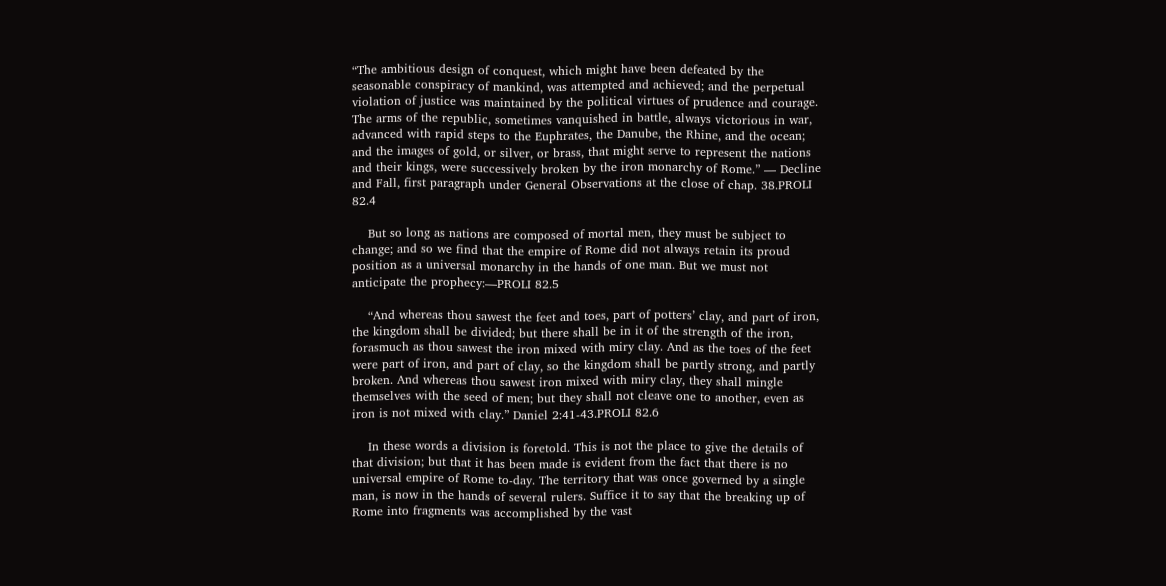“The ambitious design of conquest, which might have been defeated by the seasonable conspiracy of mankind, was attempted and achieved; and the perpetual violation of justice was maintained by the political virtues of prudence and courage. The arms of the republic, sometimes vanquished in battle, always victorious in war, advanced with rapid steps to the Euphrates, the Danube, the Rhine, and the ocean; and the images of gold, or silver, or brass, that might serve to represent the nations and their kings, were successively broken by the iron monarchy of Rome.” — Decline and Fall, first paragraph under General Observations at the close of chap. 38.PROLI 82.4

    But so long as nations are composed of mortal men, they must be subject to change; and so we find that the empire of Rome did not always retain its proud position as a universal monarchy in the hands of one man. But we must not anticipate the prophecy:—PROLI 82.5

    “And whereas thou sawest the feet and toes, part of potters’ clay, and part of iron, the kingdom shall be divided; but there shall be in it of the strength of the iron, forasmuch as thou sawest the iron mixed with miry clay. And as the toes of the feet were part of iron, and part of clay, so the kingdom shall be partly strong, and partly broken. And whereas thou sawest iron mixed with miry clay, they shall mingle themselves with the seed of men; but they shall not cleave one to another, even as iron is not mixed with clay.” Daniel 2:41-43.PROLI 82.6

    In these words a division is foretold. This is not the place to give the details of that division; but that it has been made is evident from the fact that there is no universal empire of Rome to-day. The territory that was once governed by a single man, is now in the hands of several rulers. Suffice it to say that the breaking up of Rome into fragments was accomplished by the vast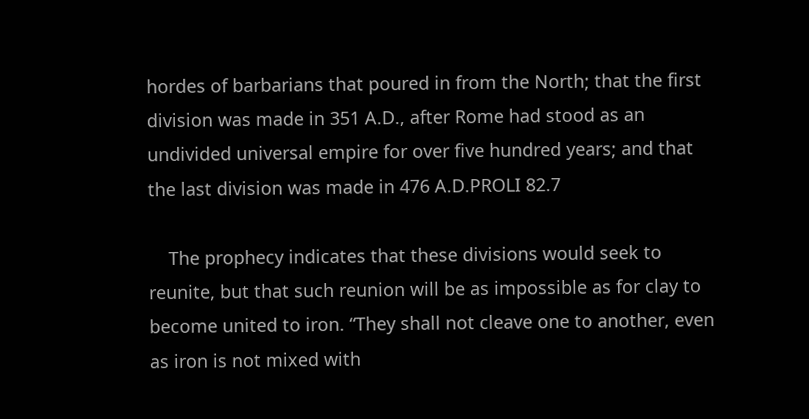hordes of barbarians that poured in from the North; that the first division was made in 351 A.D., after Rome had stood as an undivided universal empire for over five hundred years; and that the last division was made in 476 A.D.PROLI 82.7

    The prophecy indicates that these divisions would seek to reunite, but that such reunion will be as impossible as for clay to become united to iron. “They shall not cleave one to another, even as iron is not mixed with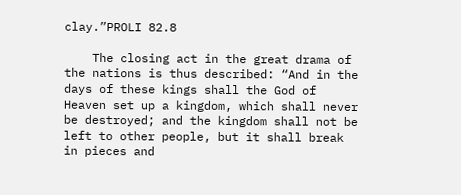clay.”PROLI 82.8

    The closing act in the great drama of the nations is thus described: “And in the days of these kings shall the God of Heaven set up a kingdom, which shall never be destroyed; and the kingdom shall not be left to other people, but it shall break in pieces and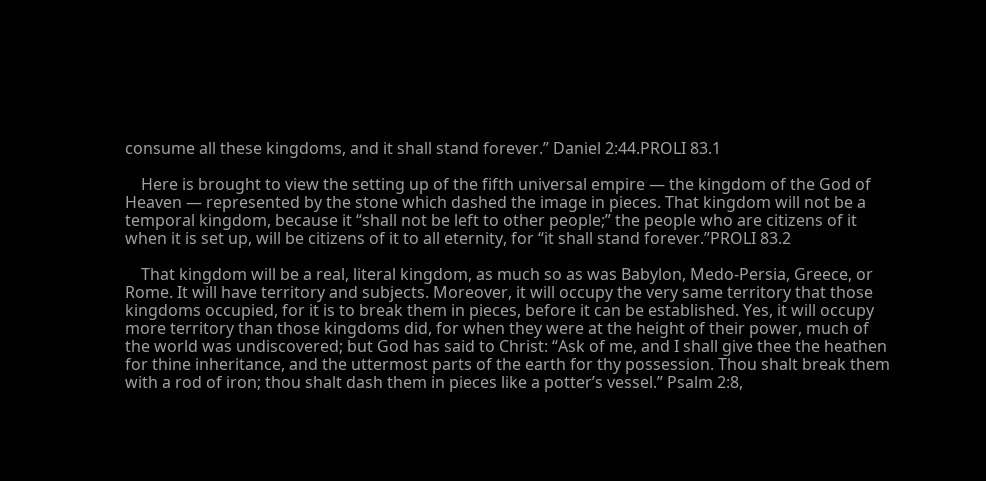consume all these kingdoms, and it shall stand forever.” Daniel 2:44.PROLI 83.1

    Here is brought to view the setting up of the fifth universal empire — the kingdom of the God of Heaven — represented by the stone which dashed the image in pieces. That kingdom will not be a temporal kingdom, because it “shall not be left to other people;” the people who are citizens of it when it is set up, will be citizens of it to all eternity, for “it shall stand forever.”PROLI 83.2

    That kingdom will be a real, literal kingdom, as much so as was Babylon, Medo-Persia, Greece, or Rome. It will have territory and subjects. Moreover, it will occupy the very same territory that those kingdoms occupied, for it is to break them in pieces, before it can be established. Yes, it will occupy more territory than those kingdoms did, for when they were at the height of their power, much of the world was undiscovered; but God has said to Christ: “Ask of me, and I shall give thee the heathen for thine inheritance, and the uttermost parts of the earth for thy possession. Thou shalt break them with a rod of iron; thou shalt dash them in pieces like a potter’s vessel.” Psalm 2:8,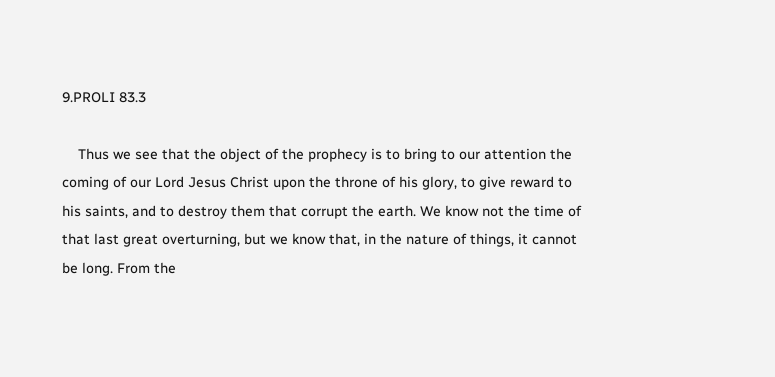9.PROLI 83.3

    Thus we see that the object of the prophecy is to bring to our attention the coming of our Lord Jesus Christ upon the throne of his glory, to give reward to his saints, and to destroy them that corrupt the earth. We know not the time of that last great overturning, but we know that, in the nature of things, it cannot be long. From the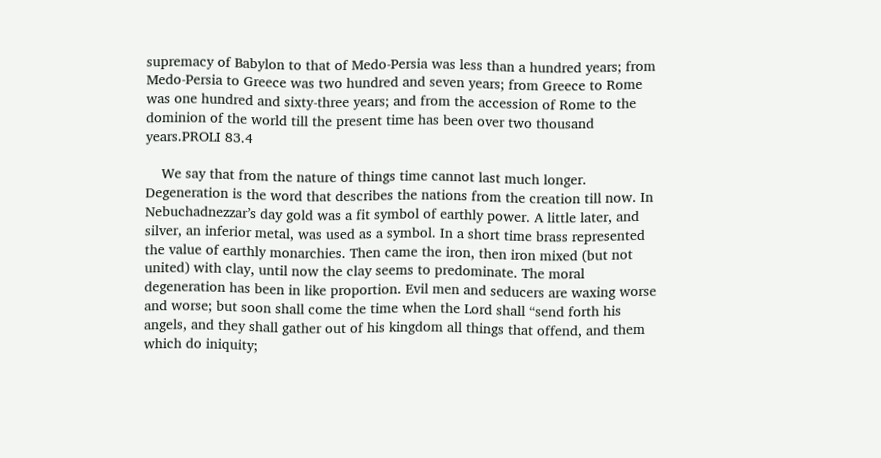supremacy of Babylon to that of Medo-Persia was less than a hundred years; from Medo-Persia to Greece was two hundred and seven years; from Greece to Rome was one hundred and sixty-three years; and from the accession of Rome to the dominion of the world till the present time has been over two thousand years.PROLI 83.4

    We say that from the nature of things time cannot last much longer. Degeneration is the word that describes the nations from the creation till now. In Nebuchadnezzar’s day gold was a fit symbol of earthly power. A little later, and silver, an inferior metal, was used as a symbol. In a short time brass represented the value of earthly monarchies. Then came the iron, then iron mixed (but not united) with clay, until now the clay seems to predominate. The moral degeneration has been in like proportion. Evil men and seducers are waxing worse and worse; but soon shall come the time when the Lord shall “send forth his angels, and they shall gather out of his kingdom all things that offend, and them which do iniquity;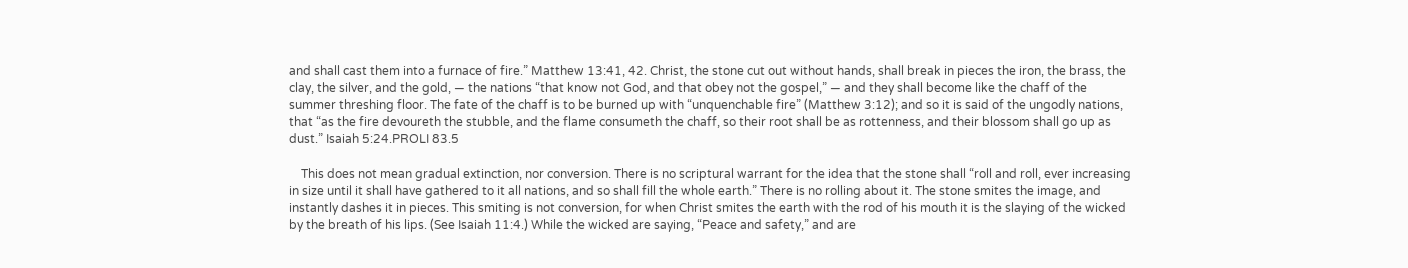and shall cast them into a furnace of fire.” Matthew 13:41, 42. Christ, the stone cut out without hands, shall break in pieces the iron, the brass, the clay, the silver, and the gold, — the nations “that know not God, and that obey not the gospel,” — and they shall become like the chaff of the summer threshing floor. The fate of the chaff is to be burned up with “unquenchable fire” (Matthew 3:12); and so it is said of the ungodly nations, that “as the fire devoureth the stubble, and the flame consumeth the chaff, so their root shall be as rottenness, and their blossom shall go up as dust.” Isaiah 5:24.PROLI 83.5

    This does not mean gradual extinction, nor conversion. There is no scriptural warrant for the idea that the stone shall “roll and roll, ever increasing in size until it shall have gathered to it all nations, and so shall fill the whole earth.” There is no rolling about it. The stone smites the image, and instantly dashes it in pieces. This smiting is not conversion, for when Christ smites the earth with the rod of his mouth it is the slaying of the wicked by the breath of his lips. (See Isaiah 11:4.) While the wicked are saying, “Peace and safety,” and are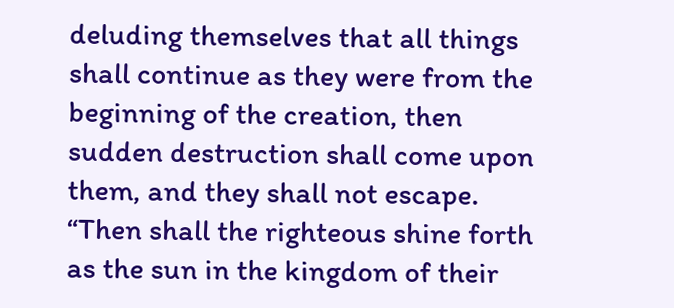deluding themselves that all things shall continue as they were from the beginning of the creation, then sudden destruction shall come upon them, and they shall not escape. “Then shall the righteous shine forth as the sun in the kingdom of their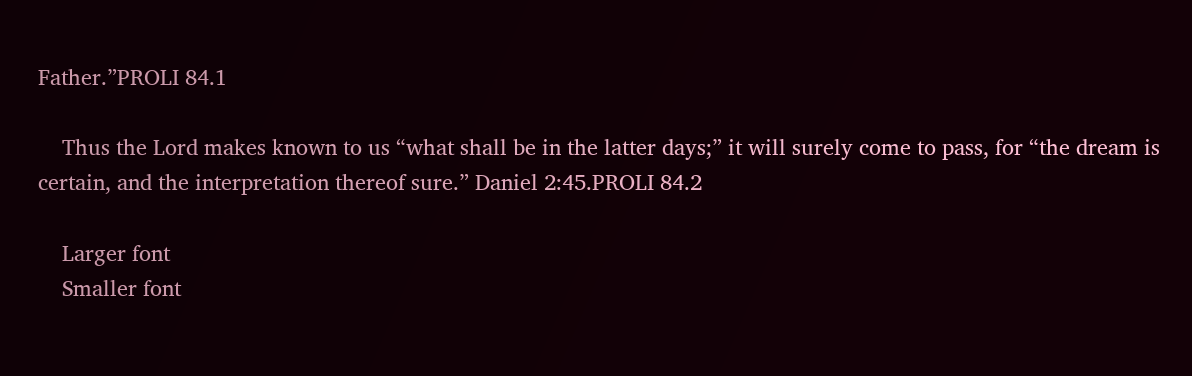Father.”PROLI 84.1

    Thus the Lord makes known to us “what shall be in the latter days;” it will surely come to pass, for “the dream is certain, and the interpretation thereof sure.” Daniel 2:45.PROLI 84.2

    Larger font
    Smaller font